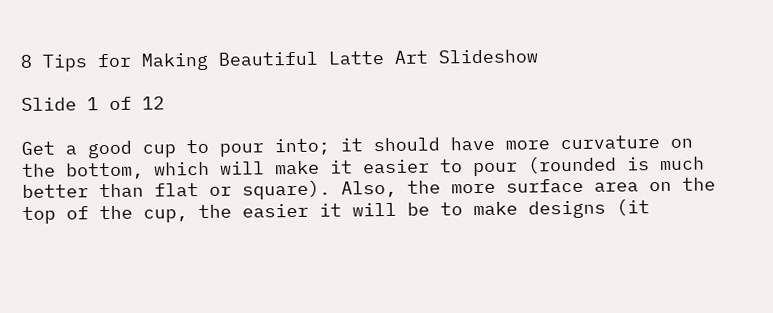8 Tips for Making Beautiful Latte Art Slideshow

Slide 1 of 12

Get a good cup to pour into; it should have more curvature on the bottom, which will make it easier to pour (rounded is much better than flat or square). Also, the more surface area on the top of the cup, the easier it will be to make designs (it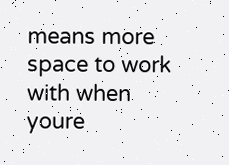means more space to work with when youre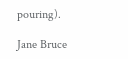pouring).

Jane Bruce